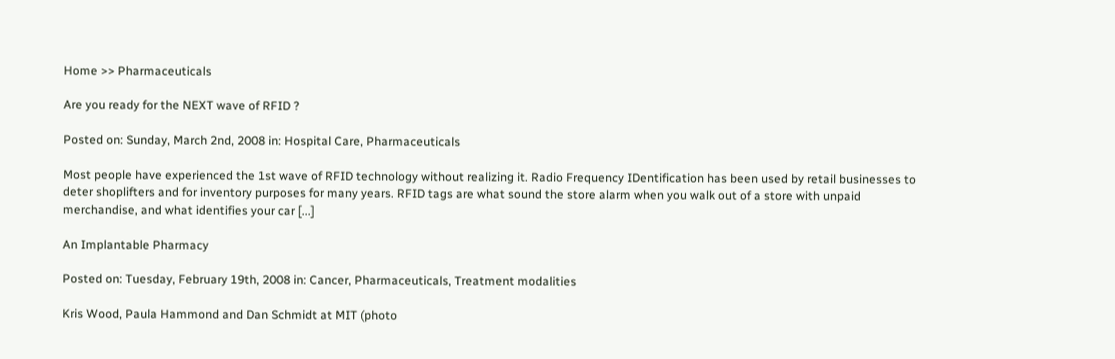Home >> Pharmaceuticals

Are you ready for the NEXT wave of RFID ?

Posted on: Sunday, March 2nd, 2008 in: Hospital Care, Pharmaceuticals

Most people have experienced the 1st wave of RFID technology without realizing it. Radio Frequency IDentification has been used by retail businesses to deter shoplifters and for inventory purposes for many years. RFID tags are what sound the store alarm when you walk out of a store with unpaid merchandise, and what identifies your car [...]

An Implantable Pharmacy

Posted on: Tuesday, February 19th, 2008 in: Cancer, Pharmaceuticals, Treatment modalities

Kris Wood, Paula Hammond and Dan Schmidt at MIT (photo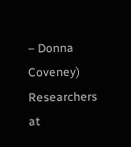– Donna Coveney) Researchers at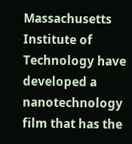Massachusetts Institute of Technology have developed a nanotechnology film that has the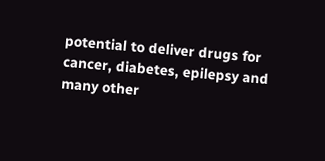potential to deliver drugs for cancer, diabetes, epilepsy and many other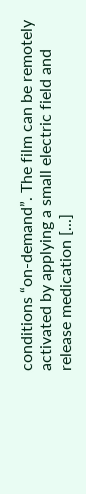conditions “on-demand”. The film can be remotely activated by applying a small electric field and release medication [...]